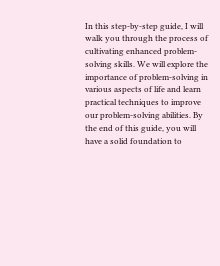In this step-by-step guide, I will walk you through the process of cultivating enhanced problem-solving skills. We will explore the importance of problem-solving in various aspects of life and learn practical techniques to improve our problem-solving abilities. By the end of this guide, you will have a solid foundation to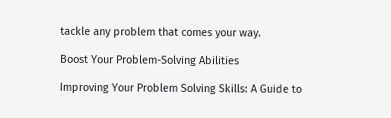tackle any problem that comes your way.

Boost Your Problem-Solving Abilities

Improving Your Problem Solving Skills: A Guide to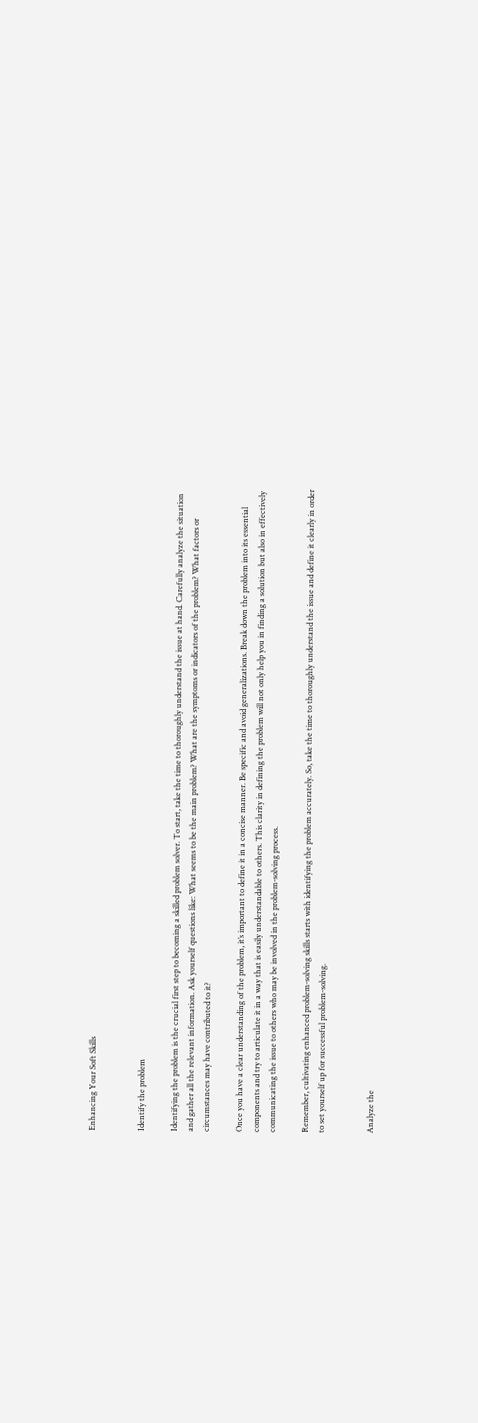Enhancing Your Soft Skills


Identify the problem

Identifying the problem is the crucial first step to becoming a skilled problem solver. To start, take the time to thoroughly understand the issue at hand. Carefully analyze the situation and gather all the relevant information. Ask yourself questions like: What seems to be the main problem? What are the symptoms or indicators of the problem? What factors or circumstances may have contributed to it?

Once you have a clear understanding of the problem, it’s important to define it in a concise manner. Be specific and avoid generalizations. Break down the problem into its essential components and try to articulate it in a way that is easily understandable to others. This clarity in defining the problem will not only help you in finding a solution but also in effectively communicating the issue to others who may be involved in the problem-solving process.

Remember, cultivating enhanced problem-solving skills starts with identifying the problem accurately. So, take the time to thoroughly understand the issue and define it clearly in order to set yourself up for successful problem-solving.


Analyze the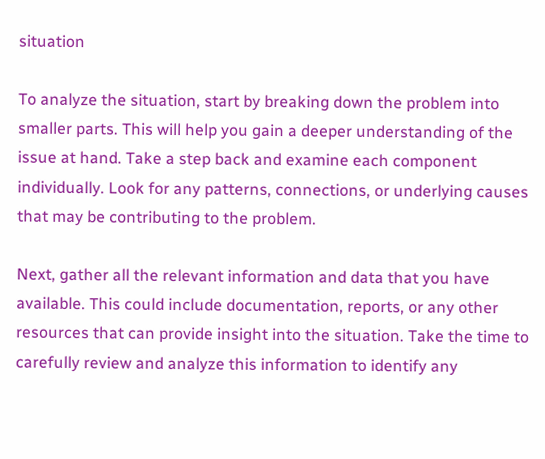situation

To analyze the situation, start by breaking down the problem into smaller parts. This will help you gain a deeper understanding of the issue at hand. Take a step back and examine each component individually. Look for any patterns, connections, or underlying causes that may be contributing to the problem.

Next, gather all the relevant information and data that you have available. This could include documentation, reports, or any other resources that can provide insight into the situation. Take the time to carefully review and analyze this information to identify any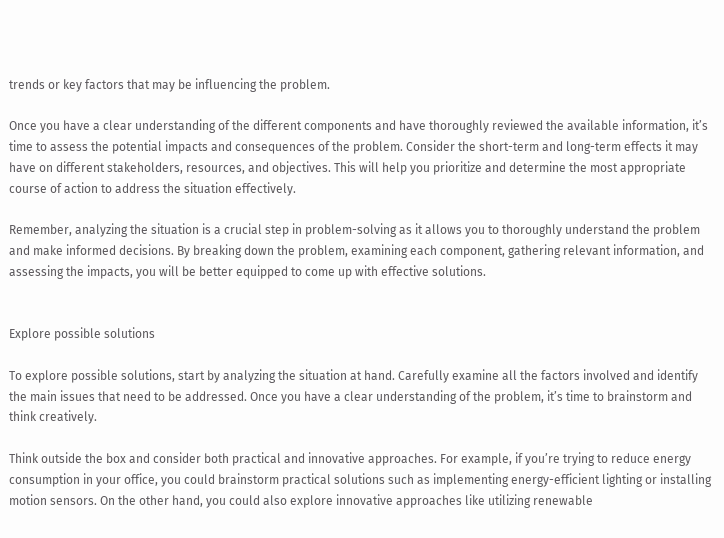trends or key factors that may be influencing the problem.

Once you have a clear understanding of the different components and have thoroughly reviewed the available information, it’s time to assess the potential impacts and consequences of the problem. Consider the short-term and long-term effects it may have on different stakeholders, resources, and objectives. This will help you prioritize and determine the most appropriate course of action to address the situation effectively.

Remember, analyzing the situation is a crucial step in problem-solving as it allows you to thoroughly understand the problem and make informed decisions. By breaking down the problem, examining each component, gathering relevant information, and assessing the impacts, you will be better equipped to come up with effective solutions.


Explore possible solutions

To explore possible solutions, start by analyzing the situation at hand. Carefully examine all the factors involved and identify the main issues that need to be addressed. Once you have a clear understanding of the problem, it’s time to brainstorm and think creatively.

Think outside the box and consider both practical and innovative approaches. For example, if you’re trying to reduce energy consumption in your office, you could brainstorm practical solutions such as implementing energy-efficient lighting or installing motion sensors. On the other hand, you could also explore innovative approaches like utilizing renewable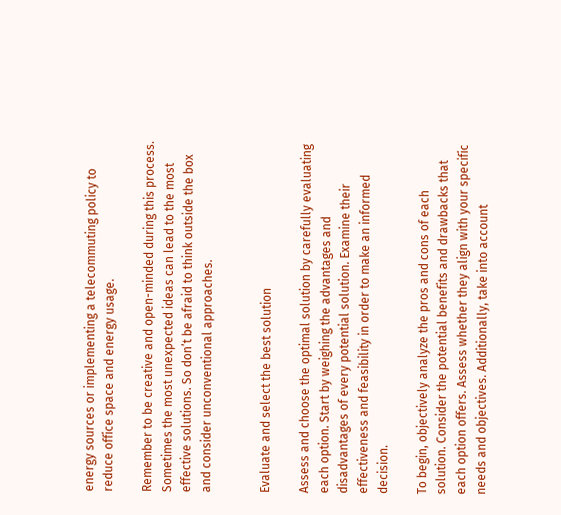energy sources or implementing a telecommuting policy to reduce office space and energy usage.

Remember to be creative and open-minded during this process. Sometimes the most unexpected ideas can lead to the most effective solutions. So don’t be afraid to think outside the box and consider unconventional approaches.


Evaluate and select the best solution

Assess and choose the optimal solution by carefully evaluating each option. Start by weighing the advantages and disadvantages of every potential solution. Examine their effectiveness and feasibility in order to make an informed decision.

To begin, objectively analyze the pros and cons of each solution. Consider the potential benefits and drawbacks that each option offers. Assess whether they align with your specific needs and objectives. Additionally, take into account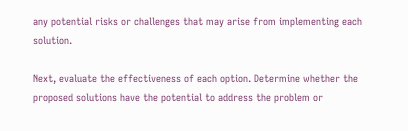any potential risks or challenges that may arise from implementing each solution.

Next, evaluate the effectiveness of each option. Determine whether the proposed solutions have the potential to address the problem or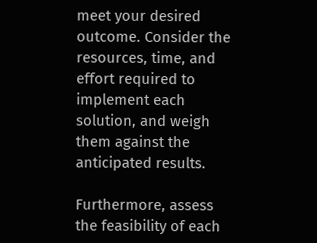meet your desired outcome. Consider the resources, time, and effort required to implement each solution, and weigh them against the anticipated results.

Furthermore, assess the feasibility of each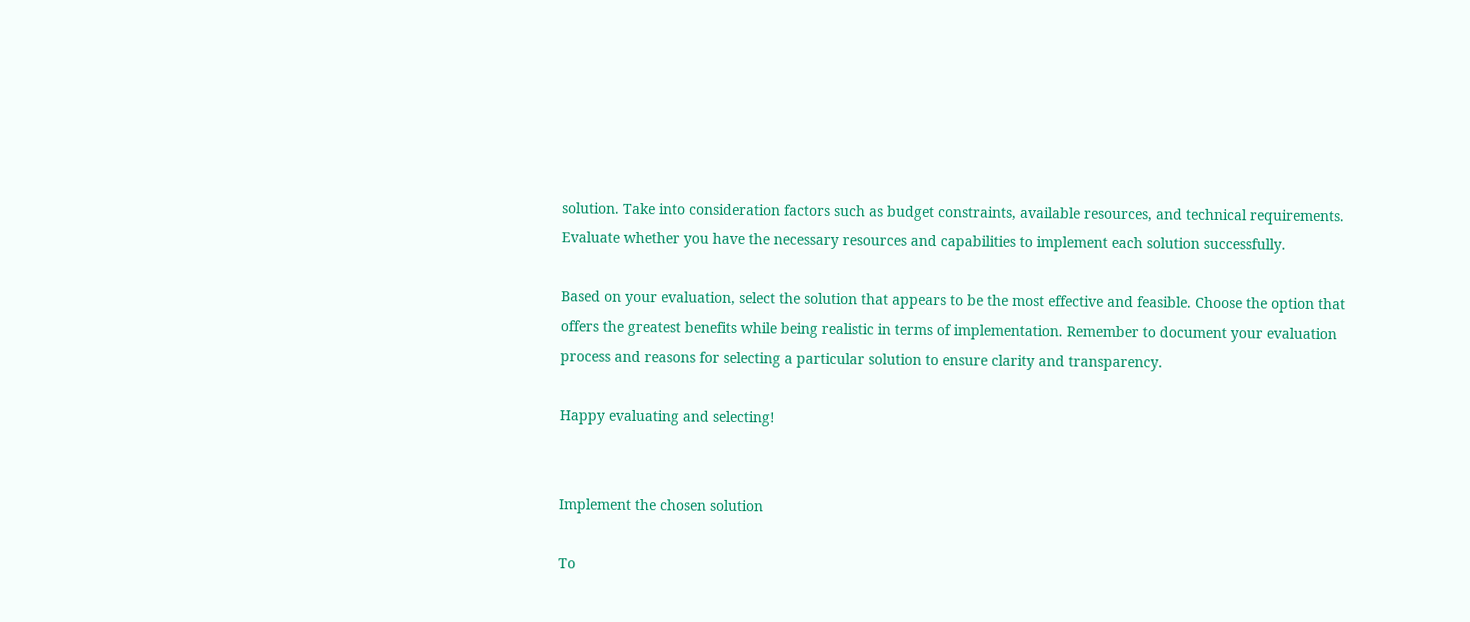solution. Take into consideration factors such as budget constraints, available resources, and technical requirements. Evaluate whether you have the necessary resources and capabilities to implement each solution successfully.

Based on your evaluation, select the solution that appears to be the most effective and feasible. Choose the option that offers the greatest benefits while being realistic in terms of implementation. Remember to document your evaluation process and reasons for selecting a particular solution to ensure clarity and transparency.

Happy evaluating and selecting!


Implement the chosen solution

To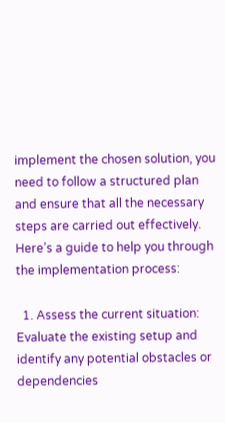implement the chosen solution, you need to follow a structured plan and ensure that all the necessary steps are carried out effectively. Here’s a guide to help you through the implementation process:

  1. Assess the current situation: Evaluate the existing setup and identify any potential obstacles or dependencies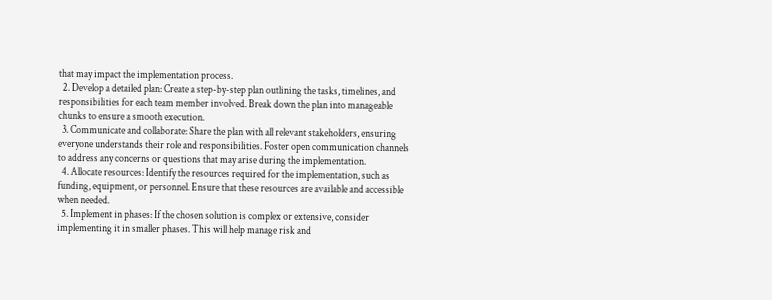that may impact the implementation process.
  2. Develop a detailed plan: Create a step-by-step plan outlining the tasks, timelines, and responsibilities for each team member involved. Break down the plan into manageable chunks to ensure a smooth execution.
  3. Communicate and collaborate: Share the plan with all relevant stakeholders, ensuring everyone understands their role and responsibilities. Foster open communication channels to address any concerns or questions that may arise during the implementation.
  4. Allocate resources: Identify the resources required for the implementation, such as funding, equipment, or personnel. Ensure that these resources are available and accessible when needed.
  5. Implement in phases: If the chosen solution is complex or extensive, consider implementing it in smaller phases. This will help manage risk and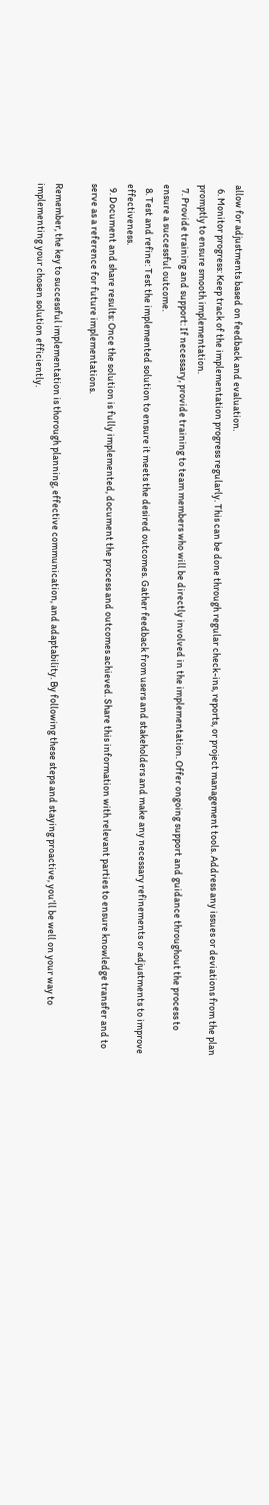allow for adjustments based on feedback and evaluation.
  6. Monitor progress: Keep track of the implementation progress regularly. This can be done through regular check-ins, reports, or project management tools. Address any issues or deviations from the plan promptly to ensure smooth implementation.
  7. Provide training and support: If necessary, provide training to team members who will be directly involved in the implementation. Offer ongoing support and guidance throughout the process to ensure a successful outcome.
  8. Test and refine: Test the implemented solution to ensure it meets the desired outcomes. Gather feedback from users and stakeholders and make any necessary refinements or adjustments to improve effectiveness.
  9. Document and share results: Once the solution is fully implemented, document the process and outcomes achieved. Share this information with relevant parties to ensure knowledge transfer and to serve as a reference for future implementations.

Remember, the key to successful implementation is thorough planning, effective communication, and adaptability. By following these steps and staying proactive, you’ll be well on your way to implementing your chosen solution efficiently.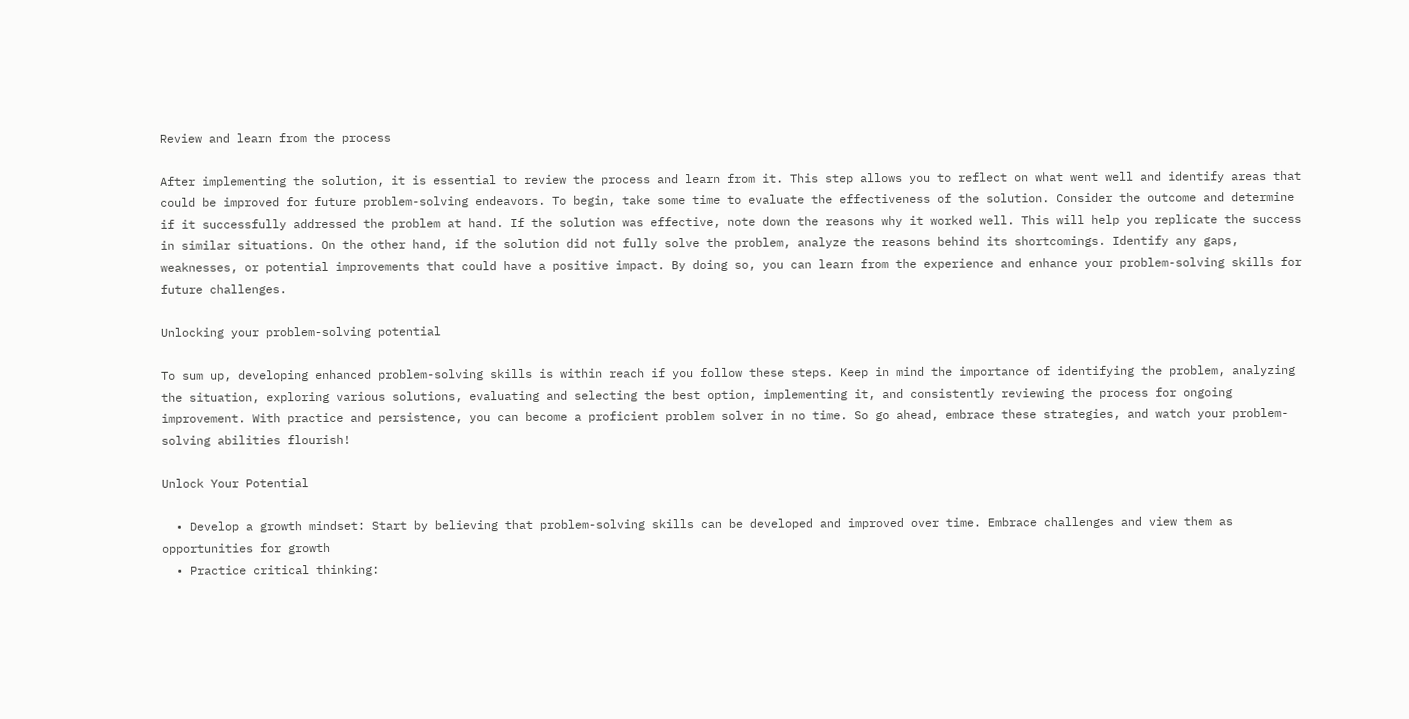Review and learn from the process

After implementing the solution, it is essential to review the process and learn from it. This step allows you to reflect on what went well and identify areas that could be improved for future problem-solving endeavors. To begin, take some time to evaluate the effectiveness of the solution. Consider the outcome and determine if it successfully addressed the problem at hand. If the solution was effective, note down the reasons why it worked well. This will help you replicate the success in similar situations. On the other hand, if the solution did not fully solve the problem, analyze the reasons behind its shortcomings. Identify any gaps, weaknesses, or potential improvements that could have a positive impact. By doing so, you can learn from the experience and enhance your problem-solving skills for future challenges.

Unlocking your problem-solving potential

To sum up, developing enhanced problem-solving skills is within reach if you follow these steps. Keep in mind the importance of identifying the problem, analyzing the situation, exploring various solutions, evaluating and selecting the best option, implementing it, and consistently reviewing the process for ongoing improvement. With practice and persistence, you can become a proficient problem solver in no time. So go ahead, embrace these strategies, and watch your problem-solving abilities flourish!

Unlock Your Potential

  • Develop a growth mindset: Start by believing that problem-solving skills can be developed and improved over time. Embrace challenges and view them as opportunities for growth
  • Practice critical thinking: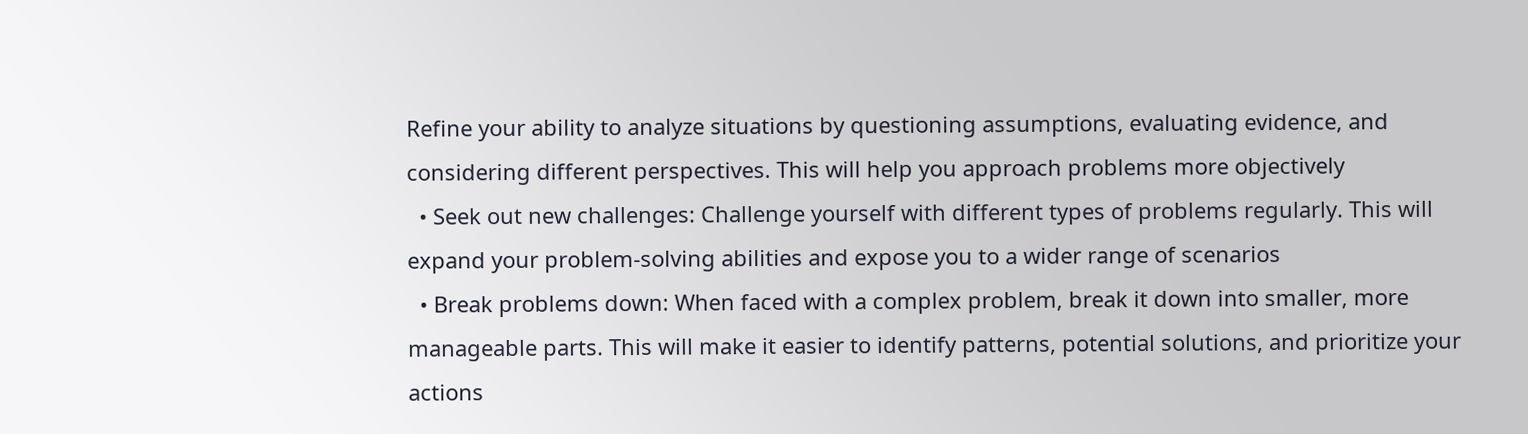Refine your ability to analyze situations by questioning assumptions, evaluating evidence, and considering different perspectives. This will help you approach problems more objectively
  • Seek out new challenges: Challenge yourself with different types of problems regularly. This will expand your problem-solving abilities and expose you to a wider range of scenarios
  • Break problems down: When faced with a complex problem, break it down into smaller, more manageable parts. This will make it easier to identify patterns, potential solutions, and prioritize your actions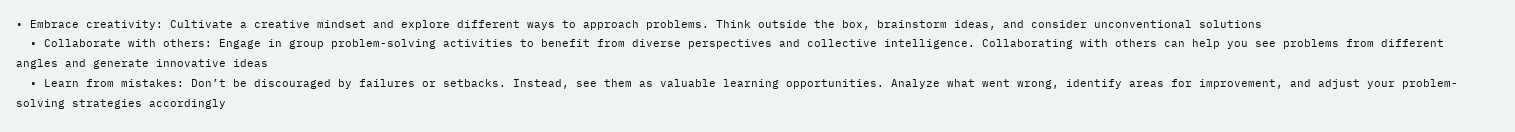• Embrace creativity: Cultivate a creative mindset and explore different ways to approach problems. Think outside the box, brainstorm ideas, and consider unconventional solutions
  • Collaborate with others: Engage in group problem-solving activities to benefit from diverse perspectives and collective intelligence. Collaborating with others can help you see problems from different angles and generate innovative ideas
  • Learn from mistakes: Don’t be discouraged by failures or setbacks. Instead, see them as valuable learning opportunities. Analyze what went wrong, identify areas for improvement, and adjust your problem-solving strategies accordingly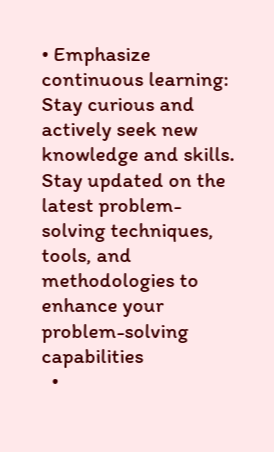• Emphasize continuous learning: Stay curious and actively seek new knowledge and skills. Stay updated on the latest problem-solving techniques, tools, and methodologies to enhance your problem-solving capabilities
  •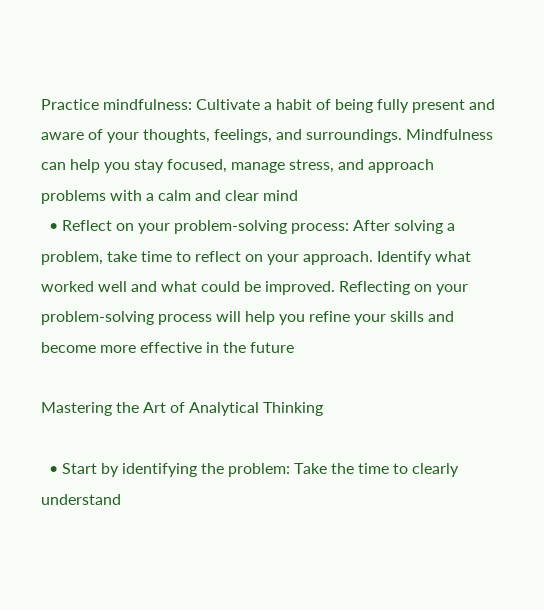Practice mindfulness: Cultivate a habit of being fully present and aware of your thoughts, feelings, and surroundings. Mindfulness can help you stay focused, manage stress, and approach problems with a calm and clear mind
  • Reflect on your problem-solving process: After solving a problem, take time to reflect on your approach. Identify what worked well and what could be improved. Reflecting on your problem-solving process will help you refine your skills and become more effective in the future

Mastering the Art of Analytical Thinking

  • Start by identifying the problem: Take the time to clearly understand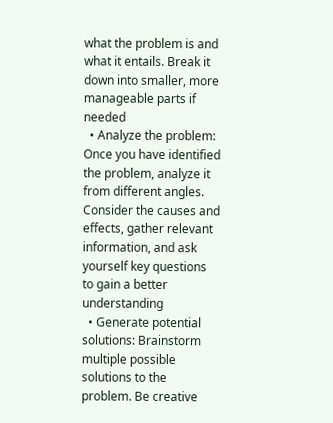what the problem is and what it entails. Break it down into smaller, more manageable parts if needed
  • Analyze the problem: Once you have identified the problem, analyze it from different angles. Consider the causes and effects, gather relevant information, and ask yourself key questions to gain a better understanding
  • Generate potential solutions: Brainstorm multiple possible solutions to the problem. Be creative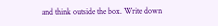and think outside the box. Write down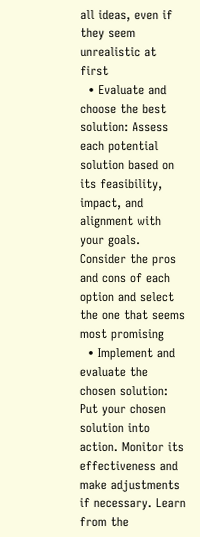all ideas, even if they seem unrealistic at first
  • Evaluate and choose the best solution: Assess each potential solution based on its feasibility, impact, and alignment with your goals. Consider the pros and cons of each option and select the one that seems most promising
  • Implement and evaluate the chosen solution: Put your chosen solution into action. Monitor its effectiveness and make adjustments if necessary. Learn from the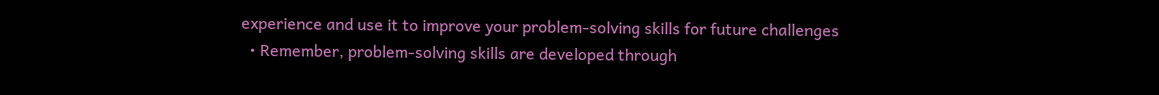experience and use it to improve your problem-solving skills for future challenges
  • Remember, problem-solving skills are developed through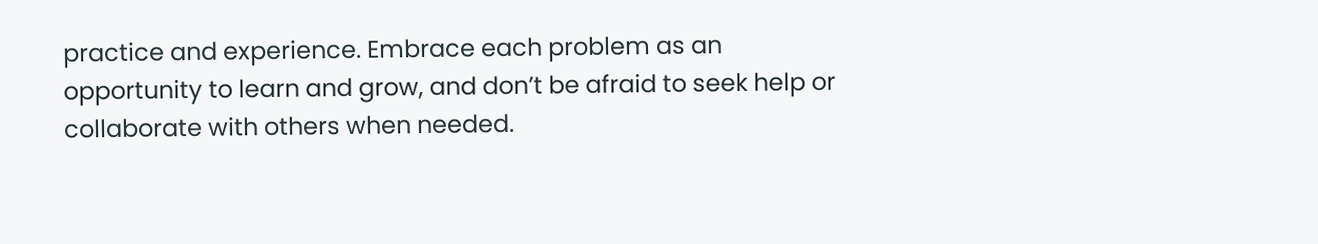practice and experience. Embrace each problem as an opportunity to learn and grow, and don’t be afraid to seek help or collaborate with others when needed.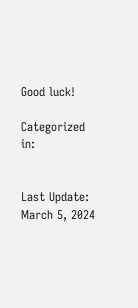Good luck!

Categorized in:


Last Update: March 5, 2024